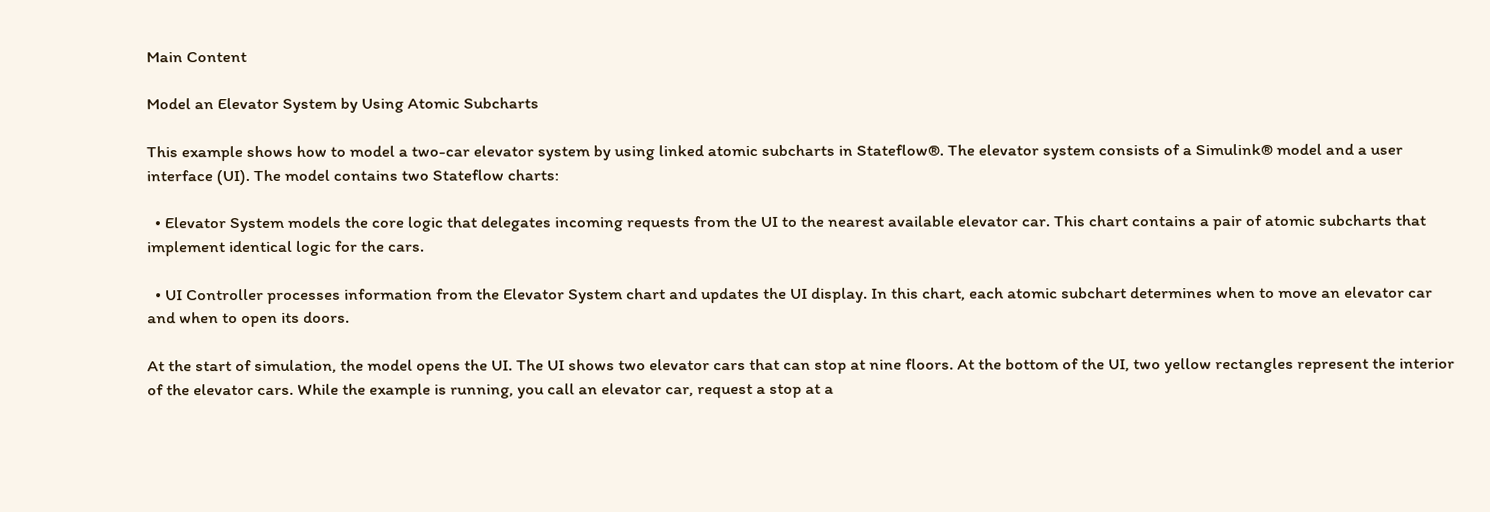Main Content

Model an Elevator System by Using Atomic Subcharts

This example shows how to model a two-car elevator system by using linked atomic subcharts in Stateflow®. The elevator system consists of a Simulink® model and a user interface (UI). The model contains two Stateflow charts:

  • Elevator System models the core logic that delegates incoming requests from the UI to the nearest available elevator car. This chart contains a pair of atomic subcharts that implement identical logic for the cars.

  • UI Controller processes information from the Elevator System chart and updates the UI display. In this chart, each atomic subchart determines when to move an elevator car and when to open its doors.

At the start of simulation, the model opens the UI. The UI shows two elevator cars that can stop at nine floors. At the bottom of the UI, two yellow rectangles represent the interior of the elevator cars. While the example is running, you call an elevator car, request a stop at a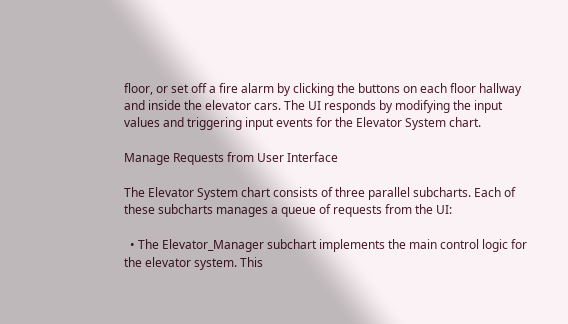floor, or set off a fire alarm by clicking the buttons on each floor hallway and inside the elevator cars. The UI responds by modifying the input values and triggering input events for the Elevator System chart.

Manage Requests from User Interface

The Elevator System chart consists of three parallel subcharts. Each of these subcharts manages a queue of requests from the UI:

  • The Elevator_Manager subchart implements the main control logic for the elevator system. This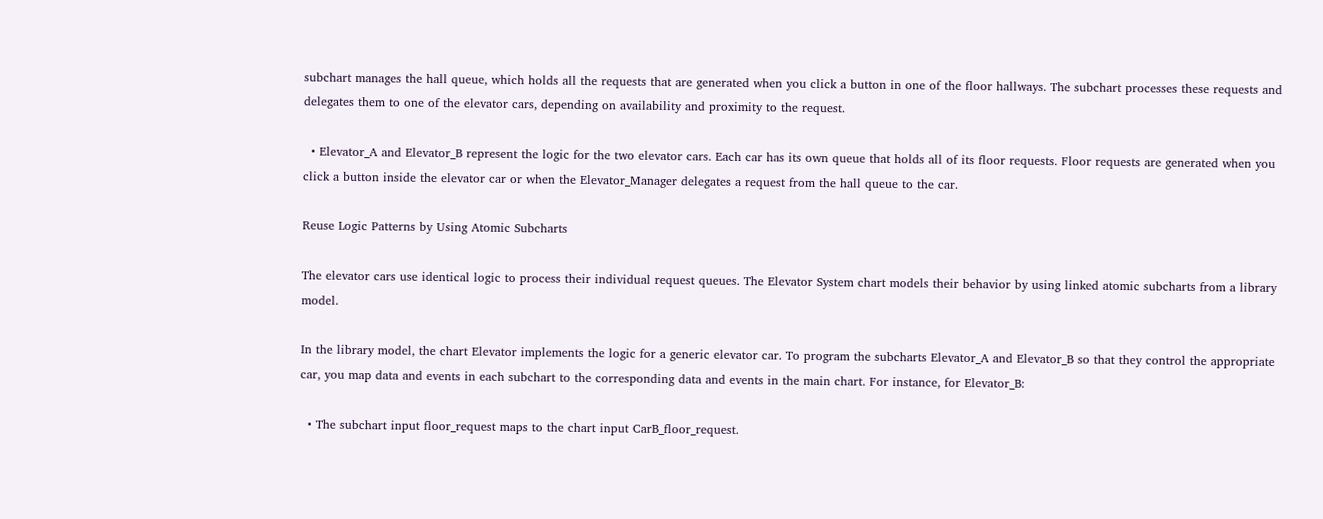subchart manages the hall queue, which holds all the requests that are generated when you click a button in one of the floor hallways. The subchart processes these requests and delegates them to one of the elevator cars, depending on availability and proximity to the request.

  • Elevator_A and Elevator_B represent the logic for the two elevator cars. Each car has its own queue that holds all of its floor requests. Floor requests are generated when you click a button inside the elevator car or when the Elevator_Manager delegates a request from the hall queue to the car.

Reuse Logic Patterns by Using Atomic Subcharts

The elevator cars use identical logic to process their individual request queues. The Elevator System chart models their behavior by using linked atomic subcharts from a library model.

In the library model, the chart Elevator implements the logic for a generic elevator car. To program the subcharts Elevator_A and Elevator_B so that they control the appropriate car, you map data and events in each subchart to the corresponding data and events in the main chart. For instance, for Elevator_B:

  • The subchart input floor_request maps to the chart input CarB_floor_request.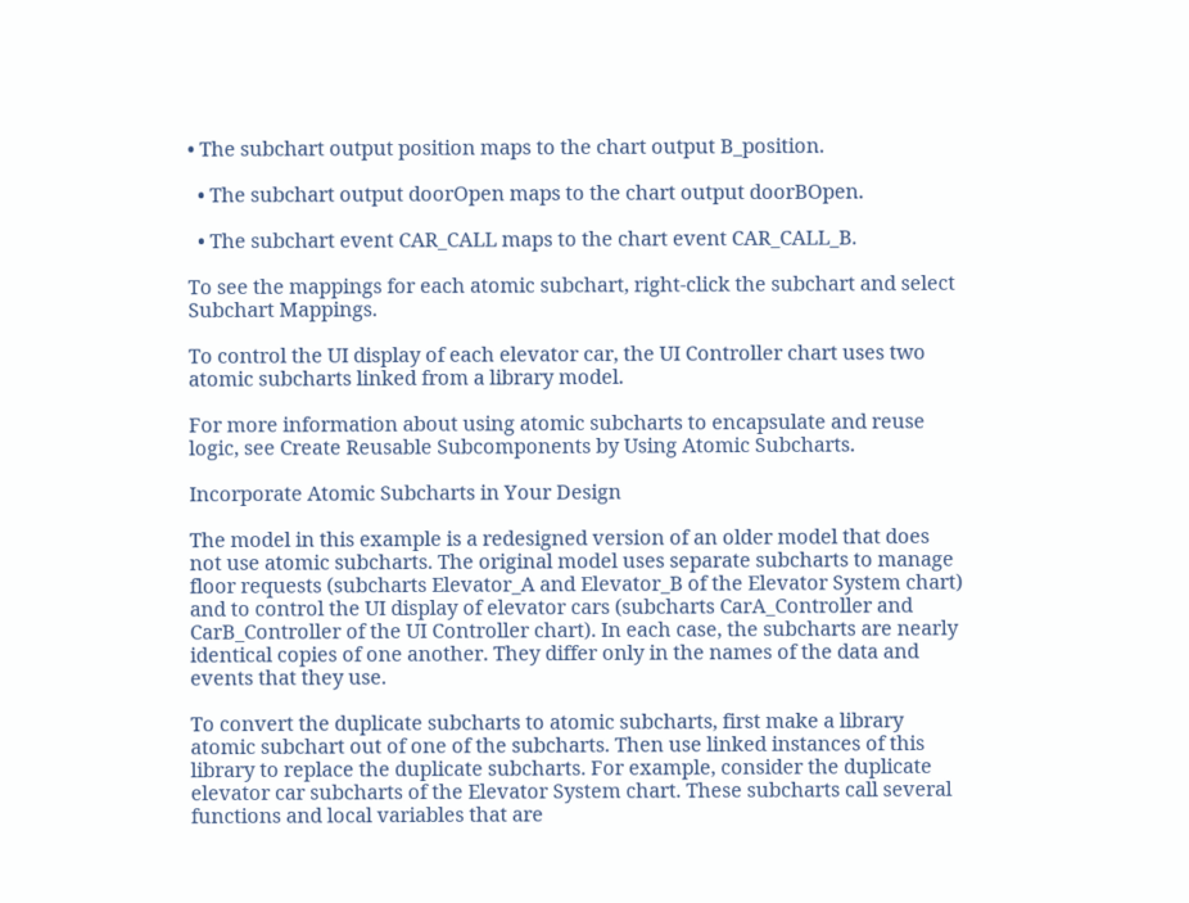• The subchart output position maps to the chart output B_position.

  • The subchart output doorOpen maps to the chart output doorBOpen.

  • The subchart event CAR_CALL maps to the chart event CAR_CALL_B.

To see the mappings for each atomic subchart, right-click the subchart and select Subchart Mappings.

To control the UI display of each elevator car, the UI Controller chart uses two atomic subcharts linked from a library model.

For more information about using atomic subcharts to encapsulate and reuse logic, see Create Reusable Subcomponents by Using Atomic Subcharts.

Incorporate Atomic Subcharts in Your Design

The model in this example is a redesigned version of an older model that does not use atomic subcharts. The original model uses separate subcharts to manage floor requests (subcharts Elevator_A and Elevator_B of the Elevator System chart) and to control the UI display of elevator cars (subcharts CarA_Controller and CarB_Controller of the UI Controller chart). In each case, the subcharts are nearly identical copies of one another. They differ only in the names of the data and events that they use.

To convert the duplicate subcharts to atomic subcharts, first make a library atomic subchart out of one of the subcharts. Then use linked instances of this library to replace the duplicate subcharts. For example, consider the duplicate elevator car subcharts of the Elevator System chart. These subcharts call several functions and local variables that are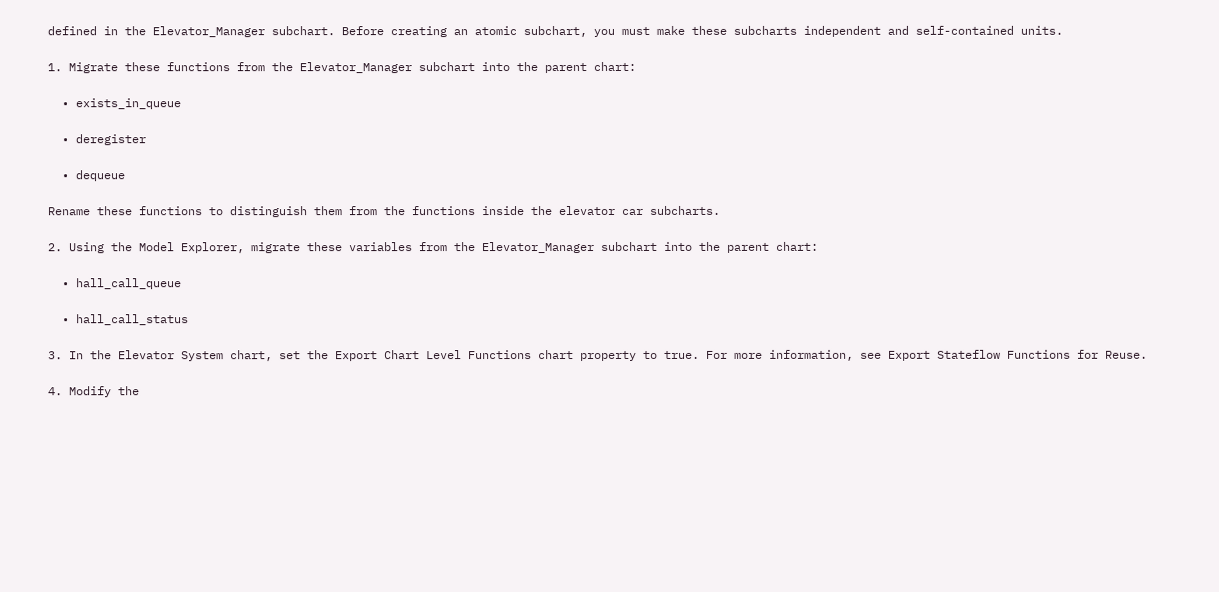defined in the Elevator_Manager subchart. Before creating an atomic subchart, you must make these subcharts independent and self-contained units.

1. Migrate these functions from the Elevator_Manager subchart into the parent chart:

  • exists_in_queue

  • deregister

  • dequeue

Rename these functions to distinguish them from the functions inside the elevator car subcharts.

2. Using the Model Explorer, migrate these variables from the Elevator_Manager subchart into the parent chart:

  • hall_call_queue

  • hall_call_status

3. In the Elevator System chart, set the Export Chart Level Functions chart property to true. For more information, see Export Stateflow Functions for Reuse.

4. Modify the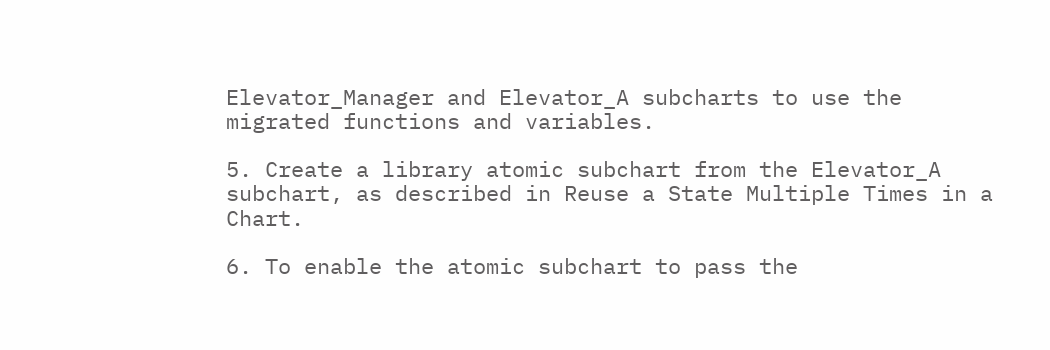Elevator_Manager and Elevator_A subcharts to use the migrated functions and variables.

5. Create a library atomic subchart from the Elevator_A subchart, as described in Reuse a State Multiple Times in a Chart.

6. To enable the atomic subchart to pass the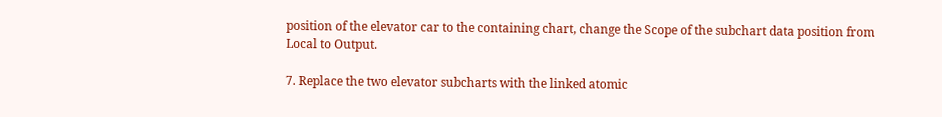position of the elevator car to the containing chart, change the Scope of the subchart data position from Local to Output.

7. Replace the two elevator subcharts with the linked atomic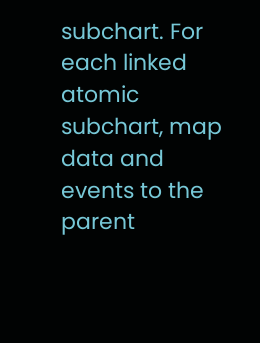subchart. For each linked atomic subchart, map data and events to the parent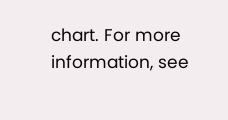chart. For more information, see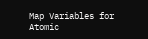Map Variables for Atomic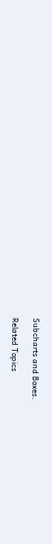Subcharts and Boxes.

Related Topics